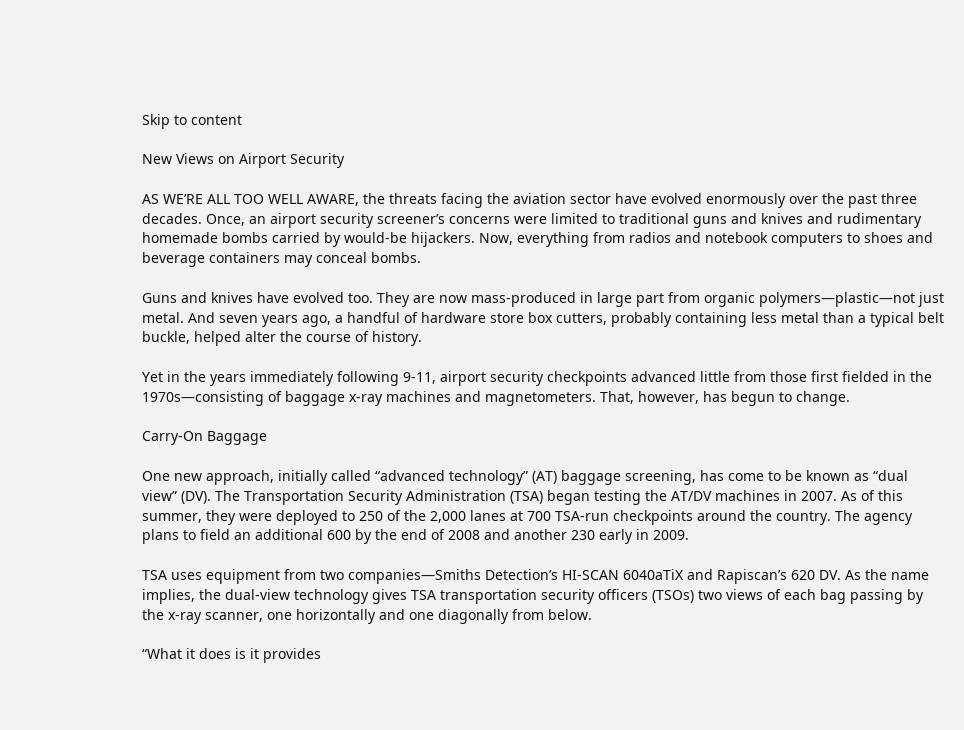Skip to content

New Views on Airport Security

AS WE’RE ALL TOO WELL AWARE, the threats facing the aviation sector have evolved enormously over the past three decades. Once, an airport security screener’s concerns were limited to traditional guns and knives and rudimentary homemade bombs carried by would-be hijackers. Now, everything from radios and notebook computers to shoes and beverage containers may conceal bombs.

Guns and knives have evolved too. They are now mass-produced in large part from organic polymers—plastic—not just metal. And seven years ago, a handful of hardware store box cutters, probably containing less metal than a typical belt buckle, helped alter the course of history.

Yet in the years immediately following 9-11, airport security checkpoints advanced little from those first fielded in the 1970s—consisting of baggage x-ray machines and magnetometers. That, however, has begun to change.

Carry-On Baggage

One new approach, initially called “advanced technology” (AT) baggage screening, has come to be known as “dual view” (DV). The Transportation Security Administration (TSA) began testing the AT/DV machines in 2007. As of this summer, they were deployed to 250 of the 2,000 lanes at 700 TSA-run checkpoints around the country. The agency plans to field an additional 600 by the end of 2008 and another 230 early in 2009.

TSA uses equipment from two companies—Smiths Detection’s HI-SCAN 6040aTiX and Rapiscan’s 620 DV. As the name implies, the dual-view technology gives TSA transportation security officers (TSOs) two views of each bag passing by the x-ray scanner, one horizontally and one diagonally from below.

“What it does is it provides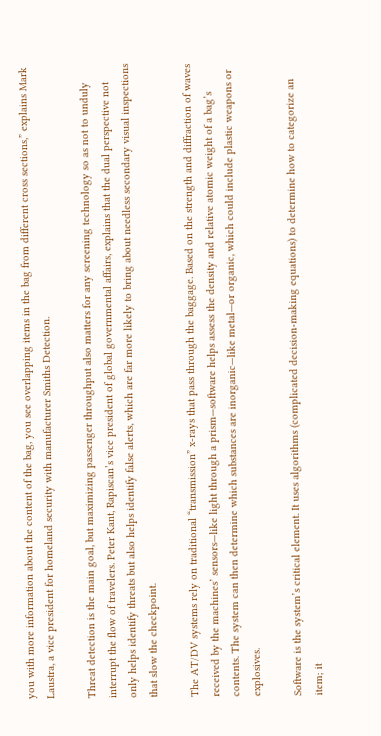you with more information about the content of the bag, you see overlapping items in the bag from different cross sections,” explains Mark Laustra, a vice president for homeland security with manufacturer Smiths Detection.

Threat detection is the main goal, but maximizing passenger throughput also matters for any screening technology so as not to unduly interrupt the flow of travelers. Peter Kant, Rapiscan’s vice president of global governmental affairs, explains that the dual perspective not only helps identify threats but also helps identify false alerts, which are far more likely to bring about needless secondary visual inspections that slow the checkpoint.

The AT/DV systems rely on traditional “transmission” x-rays that pass through the baggage. Based on the strength and diffraction of waves received by the machines’ sensors—like light through a prism—software helps assess the density and relative atomic weight of a bag’s contents. The system can then determine which substances are inorganic—like metal—or organic, which could include plastic weapons or explosives.

Software is the system’s critical element. It uses algorithms (complicated decision-making equations) to determine how to categorize an item; it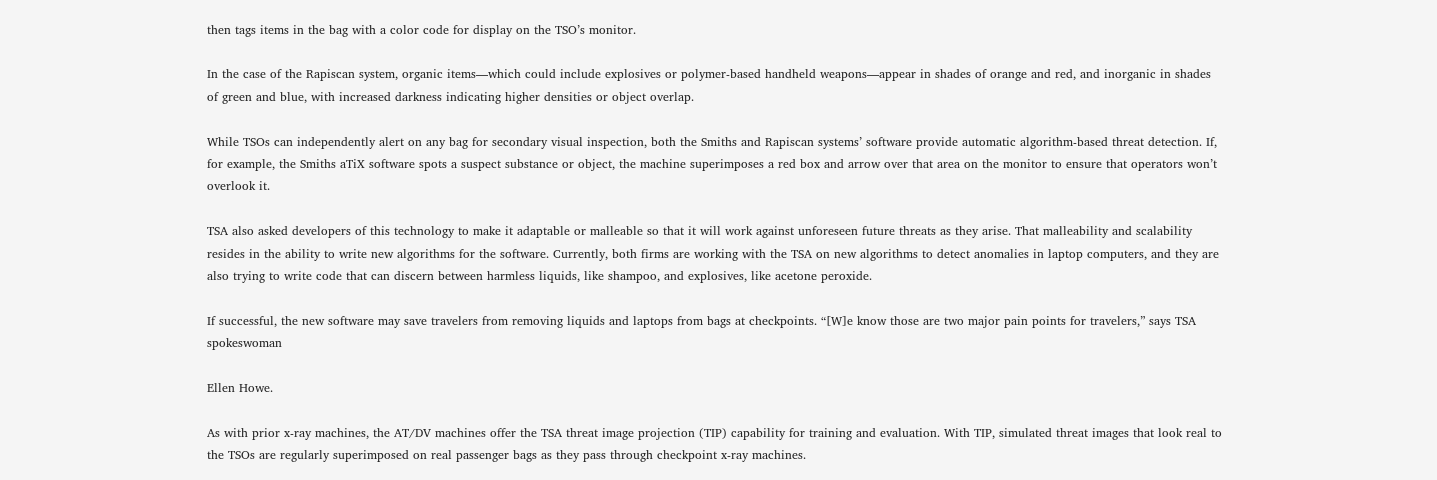then tags items in the bag with a color code for display on the TSO’s monitor.

In the case of the Rapiscan system, organic items—which could include explosives or polymer-based handheld weapons—appear in shades of orange and red, and inorganic in shades of green and blue, with increased darkness indicating higher densities or object overlap.

While TSOs can independently alert on any bag for secondary visual inspection, both the Smiths and Rapiscan systems’ software provide automatic algorithm-based threat detection. If, for example, the Smiths aTiX software spots a suspect substance or object, the machine superimposes a red box and arrow over that area on the monitor to ensure that operators won’t overlook it.

TSA also asked developers of this technology to make it adaptable or malleable so that it will work against unforeseen future threats as they arise. That malleability and scalability resides in the ability to write new algorithms for the software. Currently, both firms are working with the TSA on new algorithms to detect anomalies in laptop computers, and they are also trying to write code that can discern between harmless liquids, like shampoo, and explosives, like acetone peroxide.

If successful, the new software may save travelers from removing liquids and laptops from bags at checkpoints. “[W]e know those are two major pain points for travelers,” says TSA spokeswoman

Ellen Howe.

As with prior x-ray machines, the AT/DV machines offer the TSA threat image projection (TIP) capability for training and evaluation. With TIP, simulated threat images that look real to the TSOs are regularly superimposed on real passenger bags as they pass through checkpoint x-ray machines.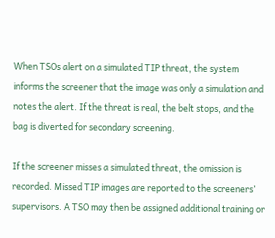When TSOs alert on a simulated TIP threat, the system informs the screener that the image was only a simulation and notes the alert. If the threat is real, the belt stops, and the bag is diverted for secondary screening.

If the screener misses a simulated threat, the omission is recorded. Missed TIP images are reported to the screeners’ supervisors. A TSO may then be assigned additional training or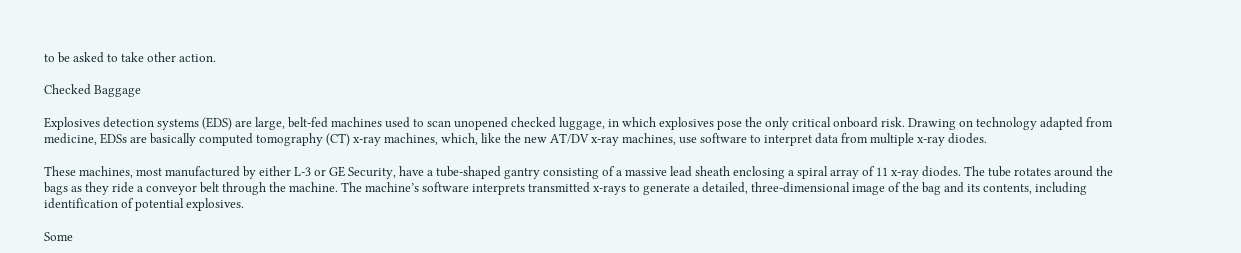to be asked to take other action.

Checked Baggage

Explosives detection systems (EDS) are large, belt-fed machines used to scan unopened checked luggage, in which explosives pose the only critical onboard risk. Drawing on technology adapted from medicine, EDSs are basically computed tomography (CT) x-ray machines, which, like the new AT/DV x-ray machines, use software to interpret data from multiple x-ray diodes.

These machines, most manufactured by either L-3 or GE Security, have a tube-shaped gantry consisting of a massive lead sheath enclosing a spiral array of 11 x-ray diodes. The tube rotates around the bags as they ride a conveyor belt through the machine. The machine’s software interprets transmitted x-rays to generate a detailed, three-dimensional image of the bag and its contents, including identification of potential explosives.

Some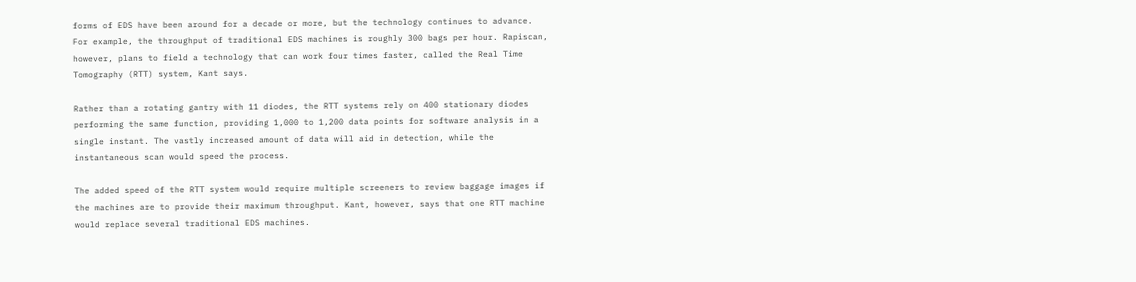forms of EDS have been around for a decade or more, but the technology continues to advance. For example, the throughput of traditional EDS machines is roughly 300 bags per hour. Rapiscan, however, plans to field a technology that can work four times faster, called the Real Time Tomography (RTT) system, Kant says.

Rather than a rotating gantry with 11 diodes, the RTT systems rely on 400 stationary diodes performing the same function, providing 1,000 to 1,200 data points for software analysis in a single instant. The vastly increased amount of data will aid in detection, while the instantaneous scan would speed the process.

The added speed of the RTT system would require multiple screeners to review baggage images if the machines are to provide their maximum throughput. Kant, however, says that one RTT machine would replace several traditional EDS machines.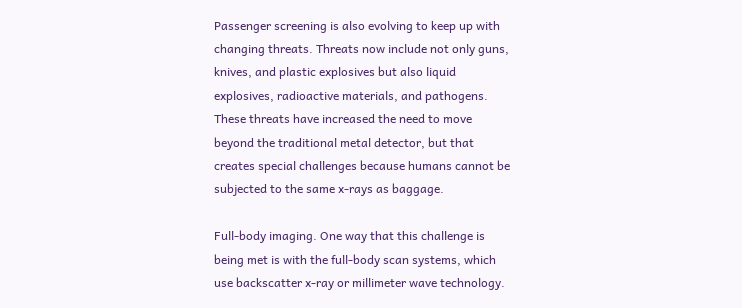Passenger screening is also evolving to keep up with changing threats. Threats now include not only guns, knives, and plastic explosives but also liquid explosives, radioactive materials, and pathogens. These threats have increased the need to move beyond the traditional metal detector, but that creates special challenges because humans cannot be subjected to the same x-rays as baggage.

Full-body imaging. One way that this challenge is being met is with the full-body scan systems, which use backscatter x-ray or millimeter wave technology.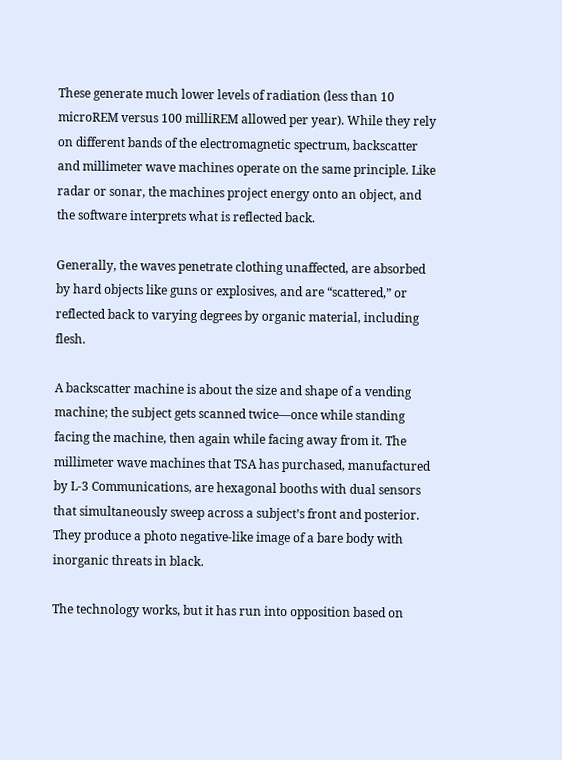These generate much lower levels of radiation (less than 10 microREM versus 100 milliREM allowed per year). While they rely on different bands of the electromagnetic spectrum, backscatter and millimeter wave machines operate on the same principle. Like radar or sonar, the machines project energy onto an object, and the software interprets what is reflected back.

Generally, the waves penetrate clothing unaffected, are absorbed by hard objects like guns or explosives, and are “scattered,” or reflected back to varying degrees by organic material, including flesh.

A backscatter machine is about the size and shape of a vending machine; the subject gets scanned twice—once while standing facing the machine, then again while facing away from it. The millimeter wave machines that TSA has purchased, manufactured by L-3 Communications, are hexagonal booths with dual sensors that simultaneously sweep across a subject’s front and posterior. They produce a photo negative-like image of a bare body with inorganic threats in black.

The technology works, but it has run into opposition based on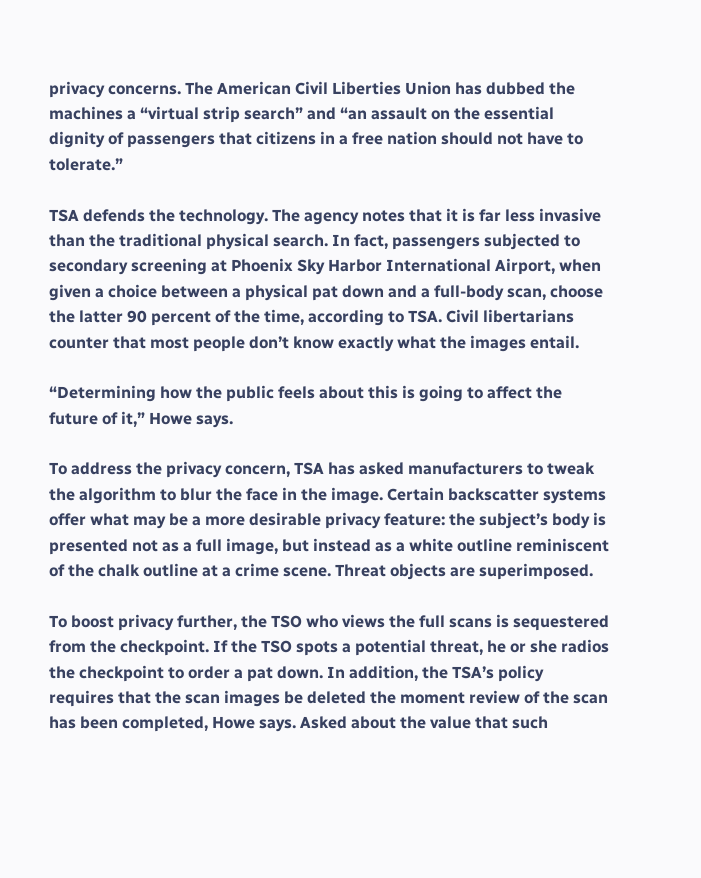privacy concerns. The American Civil Liberties Union has dubbed the machines a “virtual strip search” and “an assault on the essential dignity of passengers that citizens in a free nation should not have to tolerate.”

TSA defends the technology. The agency notes that it is far less invasive than the traditional physical search. In fact, passengers subjected to secondary screening at Phoenix Sky Harbor International Airport, when given a choice between a physical pat down and a full-body scan, choose the latter 90 percent of the time, according to TSA. Civil libertarians counter that most people don’t know exactly what the images entail.

“Determining how the public feels about this is going to affect the future of it,” Howe says.

To address the privacy concern, TSA has asked manufacturers to tweak the algorithm to blur the face in the image. Certain backscatter systems offer what may be a more desirable privacy feature: the subject’s body is presented not as a full image, but instead as a white outline reminiscent of the chalk outline at a crime scene. Threat objects are superimposed.

To boost privacy further, the TSO who views the full scans is sequestered from the checkpoint. If the TSO spots a potential threat, he or she radios the checkpoint to order a pat down. In addition, the TSA’s policy requires that the scan images be deleted the moment review of the scan has been completed, Howe says. Asked about the value that such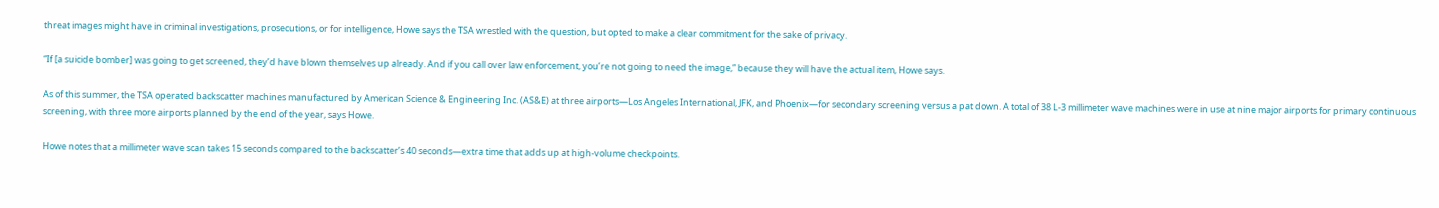threat images might have in criminal investigations, prosecutions, or for intelligence, Howe says the TSA wrestled with the question, but opted to make a clear commitment for the sake of privacy.

“If [a suicide bomber] was going to get screened, they’d have blown themselves up already. And if you call over law enforcement, you’re not going to need the image,” because they will have the actual item, Howe says.

As of this summer, the TSA operated backscatter machines manufactured by American Science & Engineering Inc. (AS&E) at three airports—Los Angeles International, JFK, and Phoenix—for secondary screening versus a pat down. A total of 38 L-3 millimeter wave machines were in use at nine major airports for primary continuous screening, with three more airports planned by the end of the year, says Howe.

Howe notes that a millimeter wave scan takes 15 seconds compared to the backscatter’s 40 seconds—extra time that adds up at high-volume checkpoints.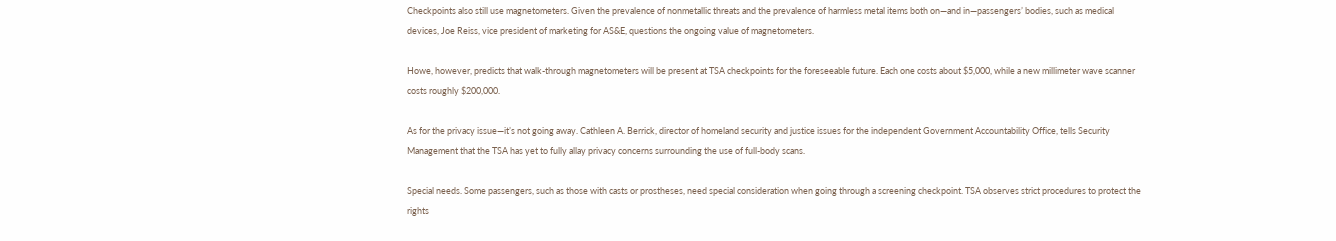Checkpoints also still use magnetometers. Given the prevalence of nonmetallic threats and the prevalence of harmless metal items both on—and in—passengers’ bodies, such as medical devices, Joe Reiss, vice president of marketing for AS&E, questions the ongoing value of magnetometers.

Howe, however, predicts that walk-through magnetometers will be present at TSA checkpoints for the foreseeable future. Each one costs about $5,000, while a new millimeter wave scanner costs roughly $200,000.

As for the privacy issue—it’s not going away. Cathleen A. Berrick, director of homeland security and justice issues for the independent Government Accountability Office, tells Security Management that the TSA has yet to fully allay privacy concerns surrounding the use of full-body scans.

Special needs. Some passengers, such as those with casts or prostheses, need special consideration when going through a screening checkpoint. TSA observes strict procedures to protect the rights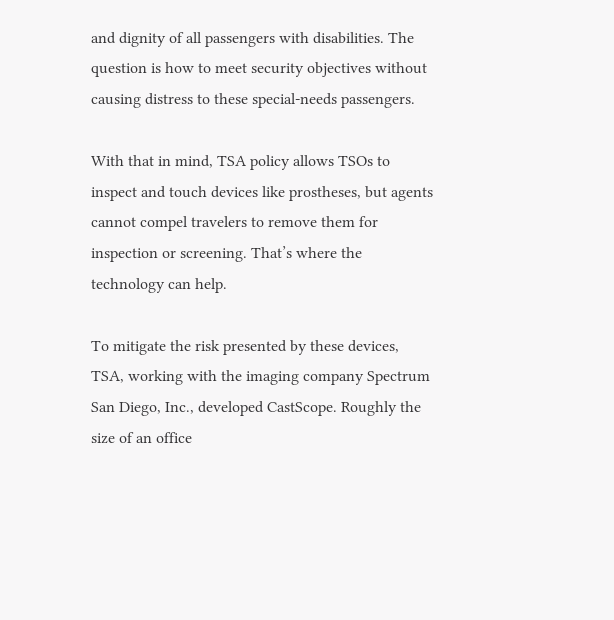and dignity of all passengers with disabilities. The question is how to meet security objectives without causing distress to these special-needs passengers.

With that in mind, TSA policy allows TSOs to inspect and touch devices like prostheses, but agents cannot compel travelers to remove them for inspection or screening. That’s where the technology can help.

To mitigate the risk presented by these devices, TSA, working with the imaging company Spectrum San Diego, Inc., developed CastScope. Roughly the size of an office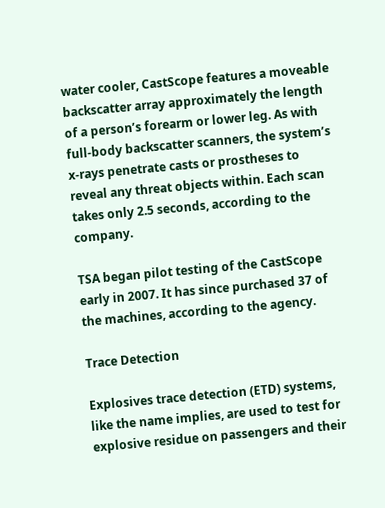water cooler, CastScope features a moveable backscatter array approximately the length of a person’s forearm or lower leg. As with full-body backscatter scanners, the system’s x-rays penetrate casts or prostheses to reveal any threat objects within. Each scan takes only 2.5 seconds, according to the company.

TSA began pilot testing of the CastScope early in 2007. It has since purchased 37 of the machines, according to the agency.

Trace Detection

Explosives trace detection (ETD) systems, like the name implies, are used to test for explosive residue on passengers and their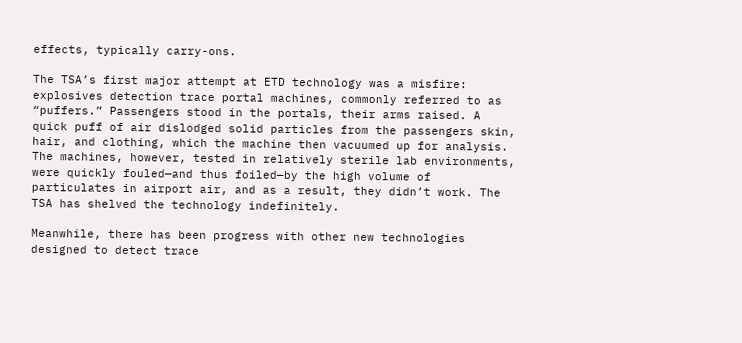effects, typically carry-ons.

The TSA’s first major attempt at ETD technology was a misfire: explosives detection trace portal machines, commonly referred to as “puffers.” Passengers stood in the portals, their arms raised. A quick puff of air dislodged solid particles from the passengers skin, hair, and clothing, which the machine then vacuumed up for analysis. The machines, however, tested in relatively sterile lab environments, were quickly fouled—and thus foiled—by the high volume of particulates in airport air, and as a result, they didn’t work. The TSA has shelved the technology indefinitely.

Meanwhile, there has been progress with other new technologies designed to detect trace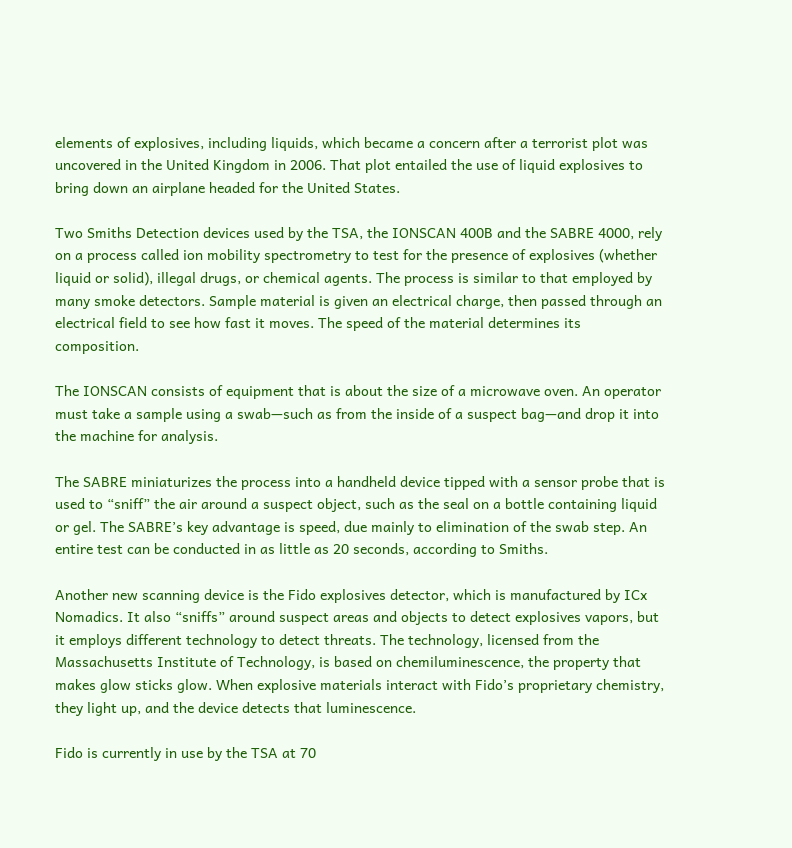elements of explosives, including liquids, which became a concern after a terrorist plot was uncovered in the United Kingdom in 2006. That plot entailed the use of liquid explosives to bring down an airplane headed for the United States.

Two Smiths Detection devices used by the TSA, the IONSCAN 400B and the SABRE 4000, rely on a process called ion mobility spectrometry to test for the presence of explosives (whether liquid or solid), illegal drugs, or chemical agents. The process is similar to that employed by many smoke detectors. Sample material is given an electrical charge, then passed through an electrical field to see how fast it moves. The speed of the material determines its composition.

The IONSCAN consists of equipment that is about the size of a microwave oven. An operator must take a sample using a swab—such as from the inside of a suspect bag—and drop it into the machine for analysis.

The SABRE miniaturizes the process into a handheld device tipped with a sensor probe that is used to “sniff” the air around a suspect object, such as the seal on a bottle containing liquid or gel. The SABRE’s key advantage is speed, due mainly to elimination of the swab step. An entire test can be conducted in as little as 20 seconds, according to Smiths.

Another new scanning device is the Fido explosives detector, which is manufactured by ICx Nomadics. It also “sniffs” around suspect areas and objects to detect explosives vapors, but it employs different technology to detect threats. The technology, licensed from the Massachusetts Institute of Technology, is based on chemiluminescence, the property that makes glow sticks glow. When explosive materials interact with Fido’s proprietary chemistry, they light up, and the device detects that luminescence.

Fido is currently in use by the TSA at 70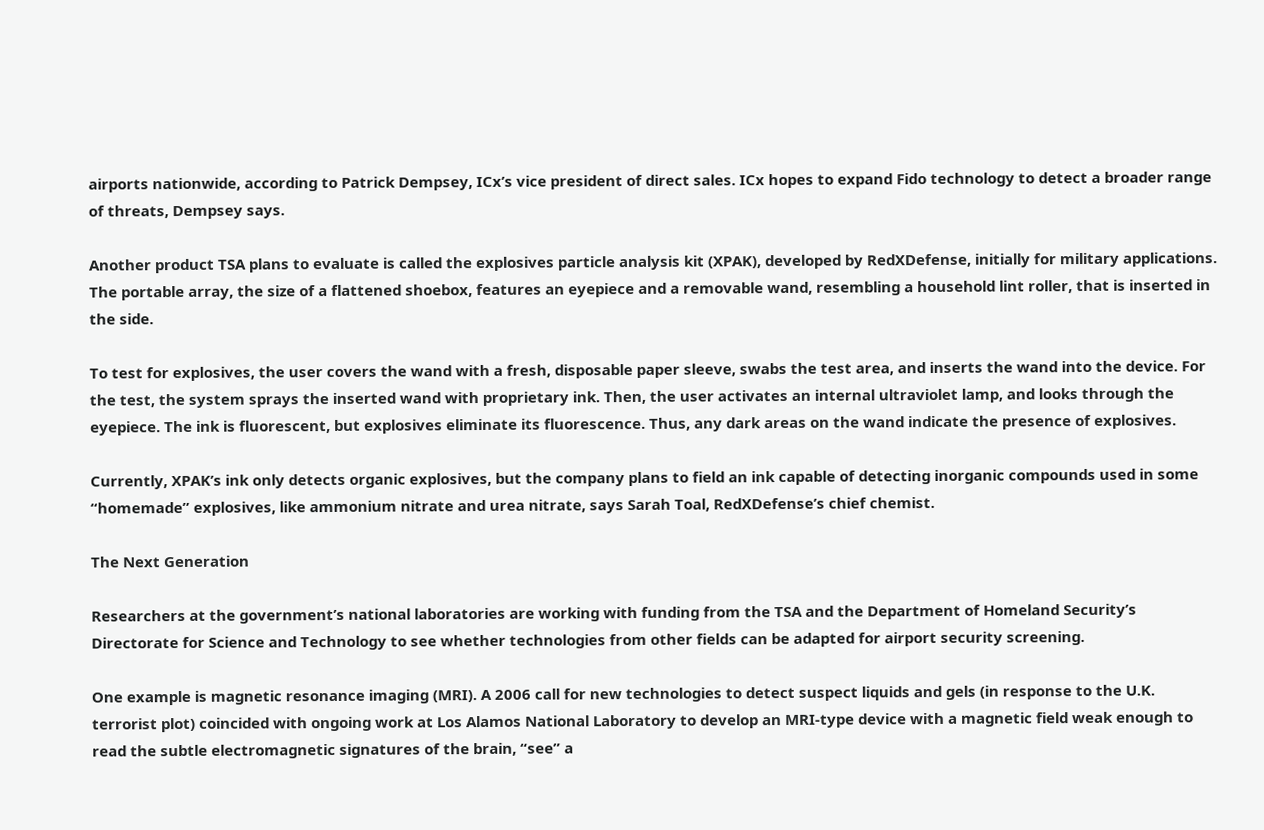airports nationwide, according to Patrick Dempsey, ICx’s vice president of direct sales. ICx hopes to expand Fido technology to detect a broader range of threats, Dempsey says.

Another product TSA plans to evaluate is called the explosives particle analysis kit (XPAK), developed by RedXDefense, initially for military applications. The portable array, the size of a flattened shoebox, features an eyepiece and a removable wand, resembling a household lint roller, that is inserted in the side.

To test for explosives, the user covers the wand with a fresh, disposable paper sleeve, swabs the test area, and inserts the wand into the device. For the test, the system sprays the inserted wand with proprietary ink. Then, the user activates an internal ultraviolet lamp, and looks through the eyepiece. The ink is fluorescent, but explosives eliminate its fluorescence. Thus, any dark areas on the wand indicate the presence of explosives.

Currently, XPAK’s ink only detects organic explosives, but the company plans to field an ink capable of detecting inorganic compounds used in some “homemade” explosives, like ammonium nitrate and urea nitrate, says Sarah Toal, RedXDefense’s chief chemist.

The Next Generation

Researchers at the government’s national laboratories are working with funding from the TSA and the Department of Homeland Security’s Directorate for Science and Technology to see whether technologies from other fields can be adapted for airport security screening.

One example is magnetic resonance imaging (MRI). A 2006 call for new technologies to detect suspect liquids and gels (in response to the U.K. terrorist plot) coincided with ongoing work at Los Alamos National Laboratory to develop an MRI-type device with a magnetic field weak enough to read the subtle electromagnetic signatures of the brain, “see” a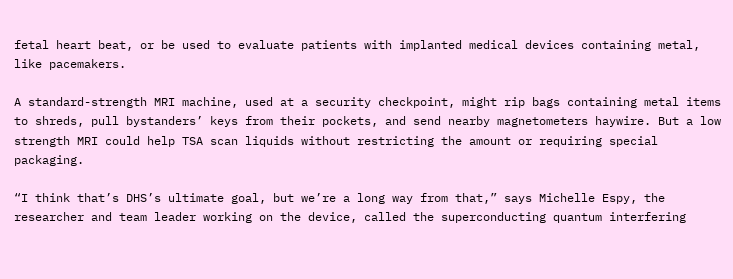fetal heart beat, or be used to evaluate patients with implanted medical devices containing metal, like pacemakers.

A standard-strength MRI machine, used at a security checkpoint, might rip bags containing metal items to shreds, pull bystanders’ keys from their pockets, and send nearby magnetometers haywire. But a low strength MRI could help TSA scan liquids without restricting the amount or requiring special packaging.

“I think that’s DHS’s ultimate goal, but we’re a long way from that,” says Michelle Espy, the researcher and team leader working on the device, called the superconducting quantum interfering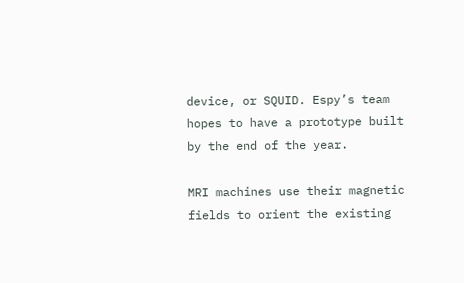device, or SQUID. Espy’s team hopes to have a prototype built by the end of the year.

MRI machines use their magnetic fields to orient the existing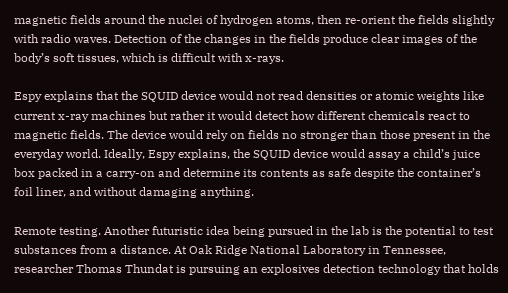magnetic fields around the nuclei of hydrogen atoms, then re-orient the fields slightly with radio waves. Detection of the changes in the fields produce clear images of the body’s soft tissues, which is difficult with x-rays.

Espy explains that the SQUID device would not read densities or atomic weights like current x-ray machines but rather it would detect how different chemicals react to magnetic fields. The device would rely on fields no stronger than those present in the everyday world. Ideally, Espy explains, the SQUID device would assay a child’s juice box packed in a carry-on and determine its contents as safe despite the container’s foil liner, and without damaging anything.

Remote testing. Another futuristic idea being pursued in the lab is the potential to test substances from a distance. At Oak Ridge National Laboratory in Tennessee, researcher Thomas Thundat is pursuing an explosives detection technology that holds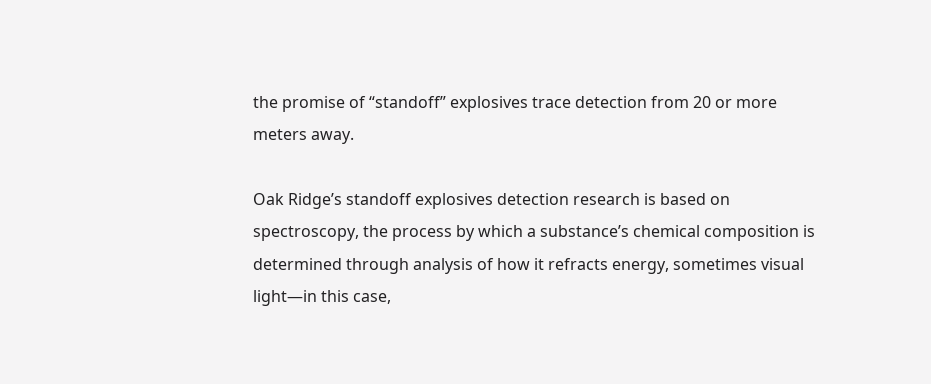the promise of “standoff” explosives trace detection from 20 or more meters away.

Oak Ridge’s standoff explosives detection research is based on spectroscopy, the process by which a substance’s chemical composition is determined through analysis of how it refracts energy, sometimes visual light—in this case,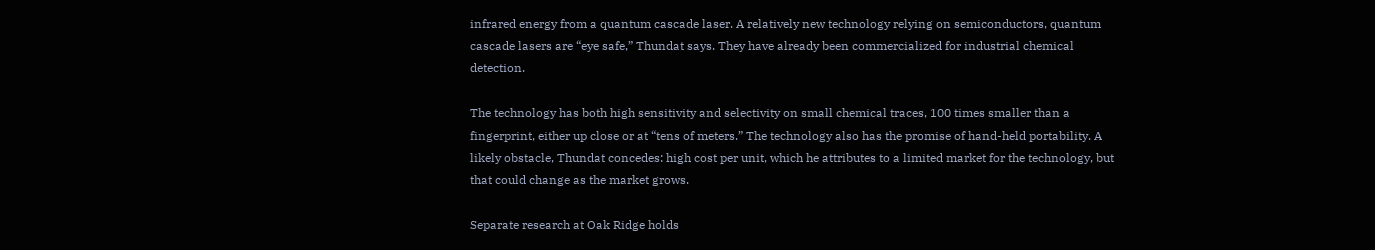infrared energy from a quantum cascade laser. A relatively new technology relying on semiconductors, quantum cascade lasers are “eye safe,” Thundat says. They have already been commercialized for industrial chemical detection.

The technology has both high sensitivity and selectivity on small chemical traces, 100 times smaller than a fingerprint, either up close or at “tens of meters.” The technology also has the promise of hand-held portability. A likely obstacle, Thundat concedes: high cost per unit, which he attributes to a limited market for the technology, but that could change as the market grows.

Separate research at Oak Ridge holds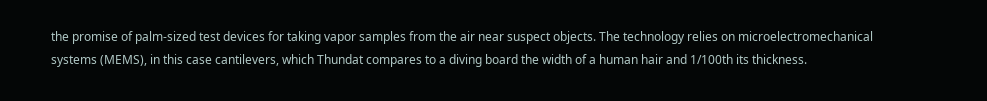the promise of palm-sized test devices for taking vapor samples from the air near suspect objects. The technology relies on microelectromechanical systems (MEMS), in this case cantilevers, which Thundat compares to a diving board the width of a human hair and 1/100th its thickness.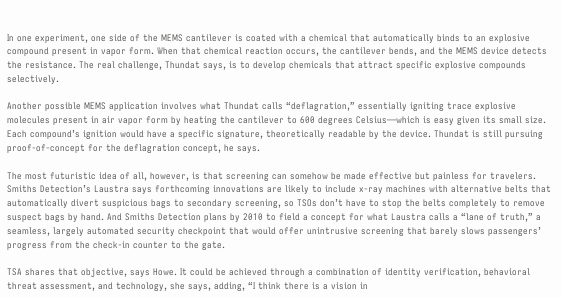In one experiment, one side of the MEMS cantilever is coated with a chemical that automatically binds to an explosive compound present in vapor form. When that chemical reaction occurs, the cantilever bends, and the MEMS device detects the resistance. The real challenge, Thundat says, is to develop chemicals that attract specific explosive compounds selectively.

Another possible MEMS application involves what Thundat calls “deflagration,” essentially igniting trace explosive molecules present in air vapor form by heating the cantilever to 600 degrees Celsius—which is easy given its small size. Each compound’s ignition would have a specific signature, theoretically readable by the device. Thundat is still pursuing proof-of-concept for the deflagration concept, he says.

The most futuristic idea of all, however, is that screening can somehow be made effective but painless for travelers. Smiths Detection’s Laustra says forthcoming innovations are likely to include x-ray machines with alternative belts that automatically divert suspicious bags to secondary screening, so TSOs don’t have to stop the belts completely to remove suspect bags by hand. And Smiths Detection plans by 2010 to field a concept for what Laustra calls a “lane of truth,” a seamless, largely automated security checkpoint that would offer unintrusive screening that barely slows passengers’ progress from the check-in counter to the gate.

TSA shares that objective, says Howe. It could be achieved through a combination of identity verification, behavioral threat assessment, and technology, she says, adding, “I think there is a vision in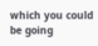which you could be going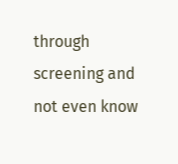through screening and not even know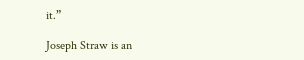it.”

Joseph Straw is an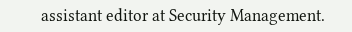assistant editor at Security Management.